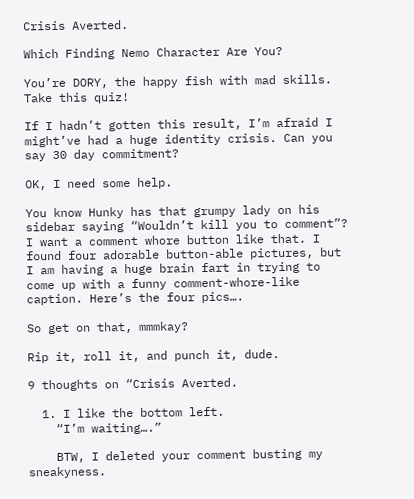Crisis Averted.

Which Finding Nemo Character Are You?

You’re DORY, the happy fish with mad skills.
Take this quiz!

If I hadn’t gotten this result, I’m afraid I might’ve had a huge identity crisis. Can you say 30 day commitment?

OK, I need some help.

You know Hunky has that grumpy lady on his sidebar saying “Wouldn’t kill you to comment”? I want a comment whore button like that. I found four adorable button-able pictures, but I am having a huge brain fart in trying to come up with a funny comment-whore-like caption. Here’s the four pics….

So get on that, mmmkay?

Rip it, roll it, and punch it, dude.

9 thoughts on “Crisis Averted.

  1. I like the bottom left.
    “I’m waiting….”

    BTW, I deleted your comment busting my sneakyness.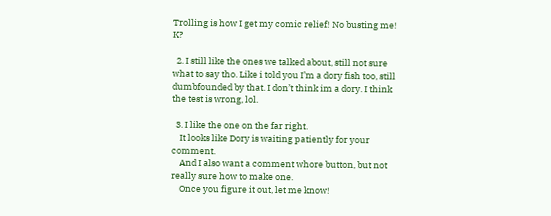Trolling is how I get my comic relief! No busting me! K?

  2. I still like the ones we talked about, still not sure what to say tho. Like i told you I’m a dory fish too, still dumbfounded by that. I don’t think im a dory. I think the test is wrong, lol.

  3. I like the one on the far right.
    It looks like Dory is waiting patiently for your comment.
    And I also want a comment whore button, but not really sure how to make one.
    Once you figure it out, let me know!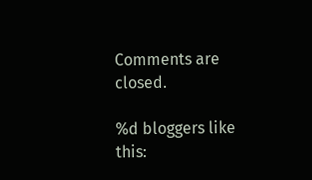Comments are closed.

%d bloggers like this: